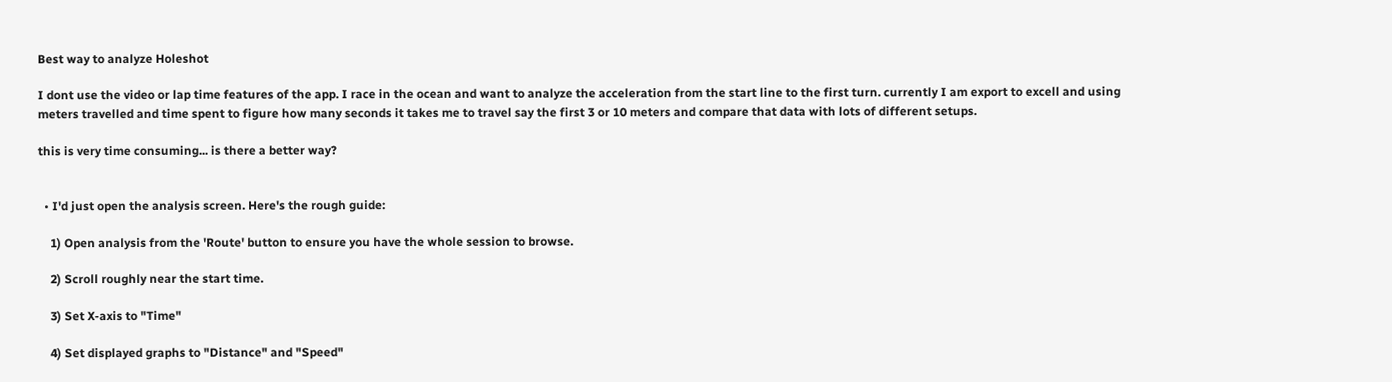Best way to analyze Holeshot

I dont use the video or lap time features of the app. I race in the ocean and want to analyze the acceleration from the start line to the first turn. currently I am export to excell and using meters travelled and time spent to figure how many seconds it takes me to travel say the first 3 or 10 meters and compare that data with lots of different setups.

this is very time consuming... is there a better way?


  • I'd just open the analysis screen. Here's the rough guide:

    1) Open analysis from the 'Route' button to ensure you have the whole session to browse.

    2) Scroll roughly near the start time.

    3) Set X-axis to "Time"

    4) Set displayed graphs to "Distance" and "Speed"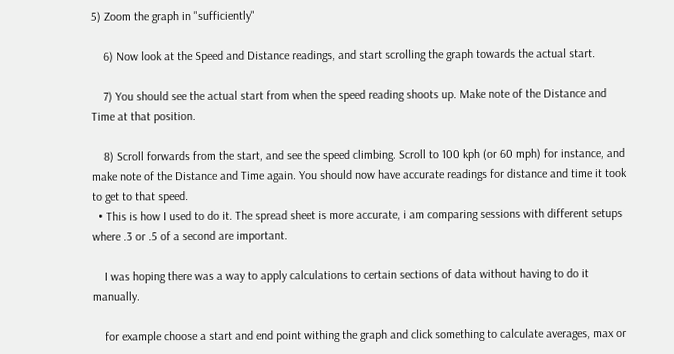5) Zoom the graph in "sufficiently"

    6) Now look at the Speed and Distance readings, and start scrolling the graph towards the actual start.

    7) You should see the actual start from when the speed reading shoots up. Make note of the Distance and Time at that position.

    8) Scroll forwards from the start, and see the speed climbing. Scroll to 100 kph (or 60 mph) for instance, and make note of the Distance and Time again. You should now have accurate readings for distance and time it took to get to that speed.
  • This is how I used to do it. The spread sheet is more accurate, i am comparing sessions with different setups where .3 or .5 of a second are important.

    I was hoping there was a way to apply calculations to certain sections of data without having to do it manually.

    for example choose a start and end point withing the graph and click something to calculate averages, max or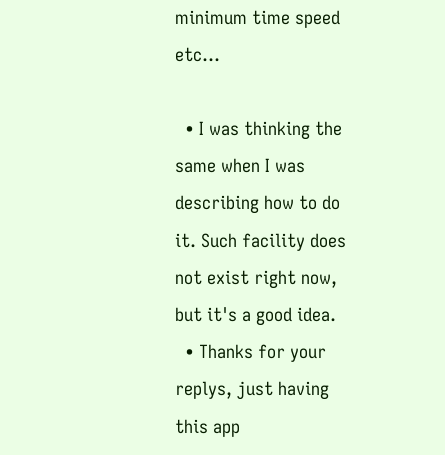minimum time speed etc...

  • I was thinking the same when I was describing how to do it. Such facility does not exist right now, but it's a good idea.
  • Thanks for your replys, just having this app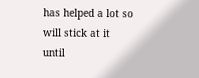has helped a lot so will stick at it until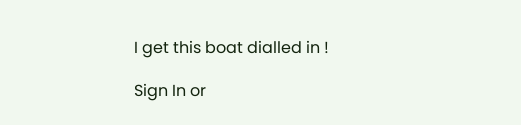I get this boat dialled in !

Sign In or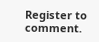Register to comment.